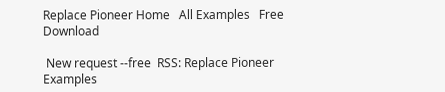Replace Pioneer Home   All Examples   Free Download

 New request --free  RSS: Replace Pioneer Examples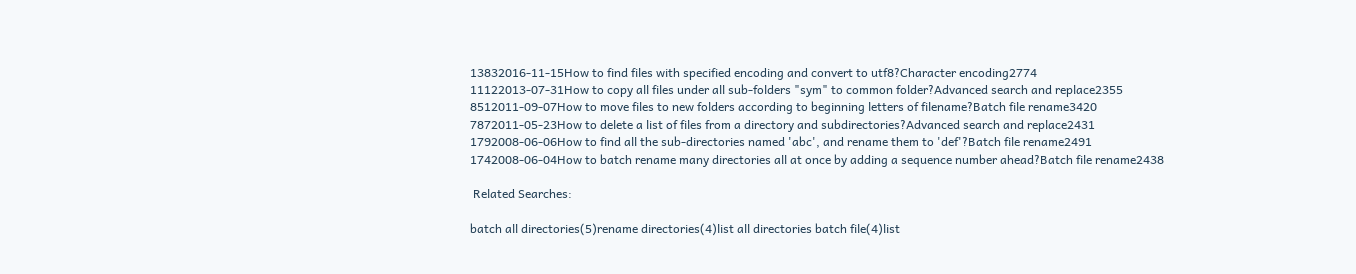13832016-11-15How to find files with specified encoding and convert to utf8?Character encoding2774
11122013-07-31How to copy all files under all sub-folders "sym" to common folder?Advanced search and replace2355
8512011-09-07How to move files to new folders according to beginning letters of filename?Batch file rename3420
7872011-05-23How to delete a list of files from a directory and subdirectories?Advanced search and replace2431
1792008-06-06How to find all the sub-directories named 'abc', and rename them to 'def'?Batch file rename2491
1742008-06-04How to batch rename many directories all at once by adding a sequence number ahead?Batch file rename2438

 Related Searches:

batch all directories(5)rename directories(4)list all directories batch file(4)list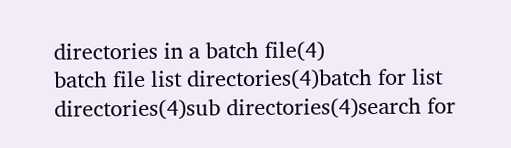directories in a batch file(4)
batch file list directories(4)batch for list directories(4)sub directories(4)search for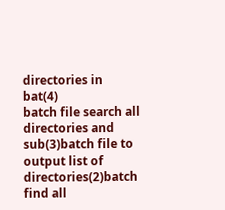directories in bat(4)
batch file search all directories and sub(3)batch file to output list of directories(2)batch find all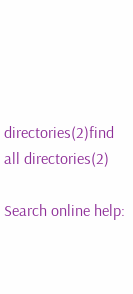directories(2)find all directories(2)

Search online help: